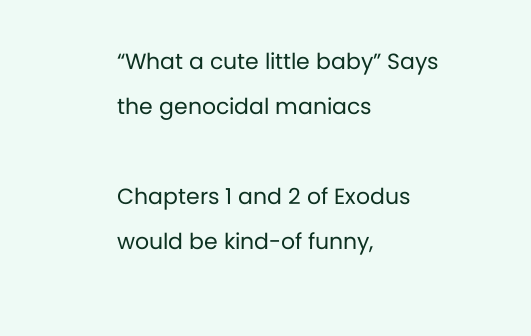“What a cute little baby” Says the genocidal maniacs

Chapters 1 and 2 of Exodus would be kind-of funny,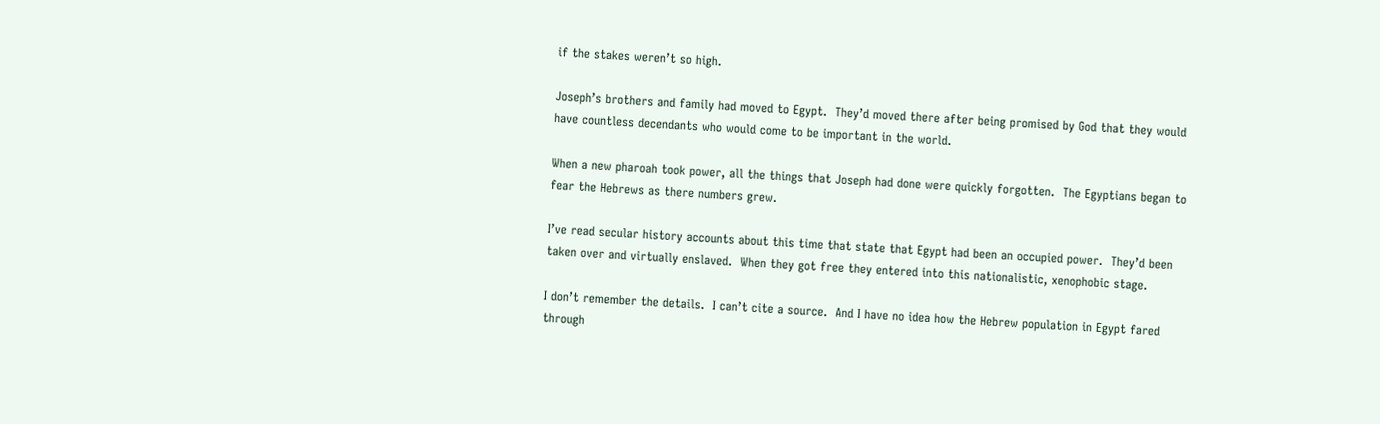if the stakes weren’t so high.

Joseph’s brothers and family had moved to Egypt.  They’d moved there after being promised by God that they would have countless decendants who would come to be important in the world.

When a new pharoah took power, all the things that Joseph had done were quickly forgotten.  The Egyptians began to fear the Hebrews as there numbers grew.

I’ve read secular history accounts about this time that state that Egypt had been an occupied power.  They’d been taken over and virtually enslaved.  When they got free they entered into this nationalistic, xenophobic stage.

I don’t remember the details.  I can’t cite a source.  And I have no idea how the Hebrew population in Egypt fared through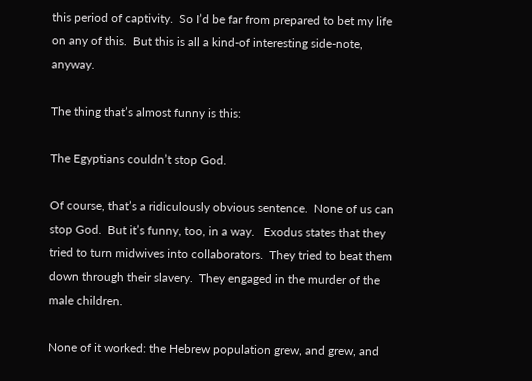this period of captivity.  So I’d be far from prepared to bet my life on any of this.  But this is all a kind-of interesting side-note, anyway.

The thing that’s almost funny is this:

The Egyptians couldn’t stop God.

Of course, that’s a ridiculously obvious sentence.  None of us can stop God.  But it’s funny, too, in a way.   Exodus states that they tried to turn midwives into collaborators.  They tried to beat them down through their slavery.  They engaged in the murder of the male children.

None of it worked: the Hebrew population grew, and grew, and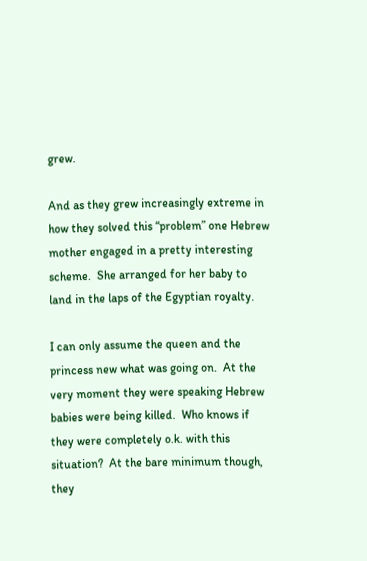grew.

And as they grew increasingly extreme in how they solved this “problem” one Hebrew mother engaged in a pretty interesting scheme.  She arranged for her baby to land in the laps of the Egyptian royalty.

I can only assume the queen and the princess new what was going on.  At the very moment they were speaking Hebrew babies were being killed.  Who knows if they were completely o.k. with this situation?  At the bare minimum though, they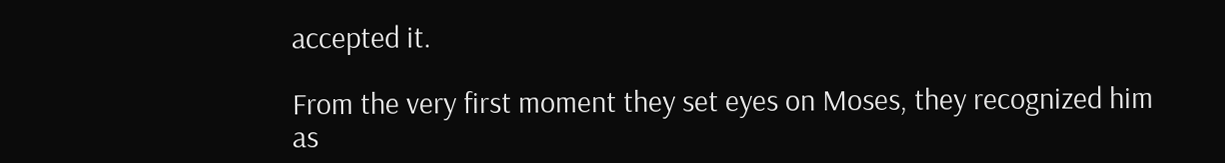accepted it.

From the very first moment they set eyes on Moses, they recognized him as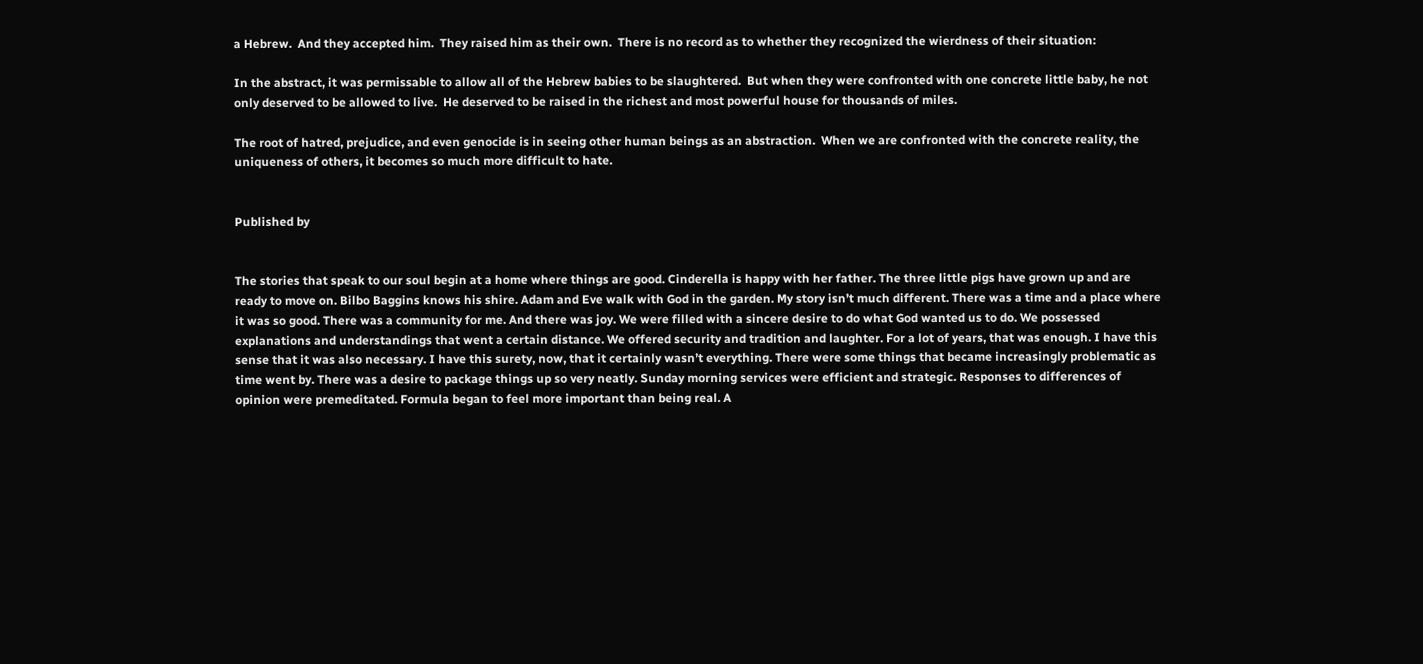a Hebrew.  And they accepted him.  They raised him as their own.  There is no record as to whether they recognized the wierdness of their situation:

In the abstract, it was permissable to allow all of the Hebrew babies to be slaughtered.  But when they were confronted with one concrete little baby, he not only deserved to be allowed to live.  He deserved to be raised in the richest and most powerful house for thousands of miles.

The root of hatred, prejudice, and even genocide is in seeing other human beings as an abstraction.  When we are confronted with the concrete reality, the uniqueness of others, it becomes so much more difficult to hate.


Published by


The stories that speak to our soul begin at a home where things are good. Cinderella is happy with her father. The three little pigs have grown up and are ready to move on. Bilbo Baggins knows his shire. Adam and Eve walk with God in the garden. My story isn’t much different. There was a time and a place where it was so good. There was a community for me. And there was joy. We were filled with a sincere desire to do what God wanted us to do. We possessed explanations and understandings that went a certain distance. We offered security and tradition and laughter. For a lot of years, that was enough. I have this sense that it was also necessary. I have this surety, now, that it certainly wasn’t everything. There were some things that became increasingly problematic as time went by. There was a desire to package things up so very neatly. Sunday morning services were efficient and strategic. Responses to differences of opinion were premeditated. Formula began to feel more important than being real. A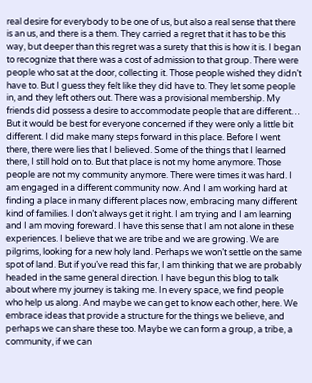real desire for everybody to be one of us, but also a real sense that there is an us, and there is a them. They carried a regret that it has to be this way, but deeper than this regret was a surety that this is how it is. I began to recognize that there was a cost of admission to that group. There were people who sat at the door, collecting it. Those people wished they didn’t have to. But I guess they felt like they did have to. They let some people in, and they left others out. There was a provisional membership. My friends did possess a desire to accommodate people that are different… But it would be best for everyone concerned if they were only a little bit different. I did make many steps forward in this place. Before I went there, there were lies that I believed. Some of the things that I learned there, I still hold on to. But that place is not my home anymore. Those people are not my community anymore. There were times it was hard. I am engaged in a different community now. And I am working hard at finding a place in many different places now, embracing many different kind of families. I don’t always get it right. I am trying and I am learning and I am moving foreward. I have this sense that I am not alone in these experiences. I believe that we are tribe and we are growing. We are pilgrims, looking for a new holy land. Perhaps we won’t settle on the same spot of land. But if you’ve read this far, I am thinking that we are probably headed in the same general direction. I have begun this blog to talk about where my journey is taking me. In every space, we find people who help us along. And maybe we can get to know each other, here. We embrace ideas that provide a structure for the things we believe, and perhaps we can share these too. Maybe we can form a group, a tribe, a community, if we can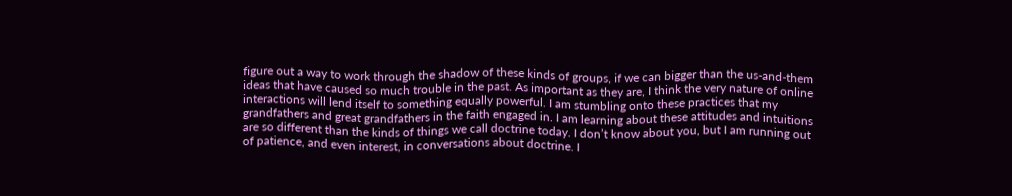figure out a way to work through the shadow of these kinds of groups, if we can bigger than the us-and-them ideas that have caused so much trouble in the past. As important as they are, I think the very nature of online interactions will lend itself to something equally powerful. I am stumbling onto these practices that my grandfathers and great grandfathers in the faith engaged in. I am learning about these attitudes and intuitions are so different than the kinds of things we call doctrine today. I don’t know about you, but I am running out of patience, and even interest, in conversations about doctrine. I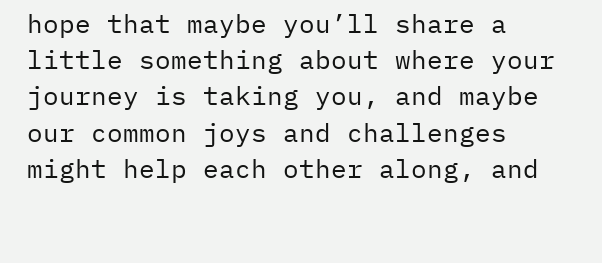hope that maybe you’ll share a little something about where your journey is taking you, and maybe our common joys and challenges might help each other along, and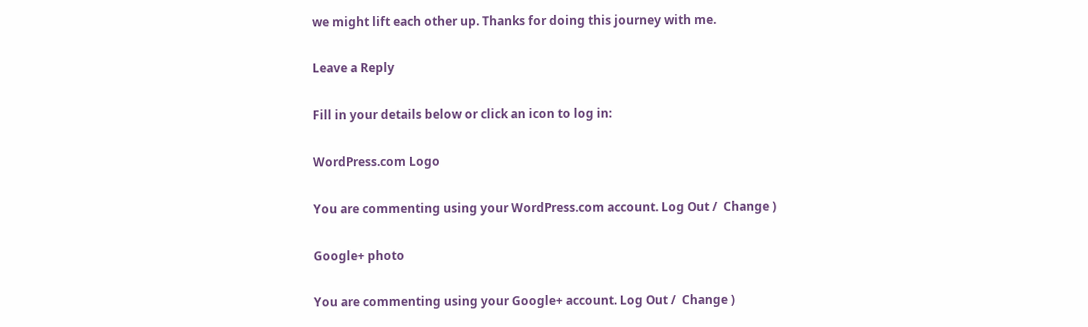we might lift each other up. Thanks for doing this journey with me.

Leave a Reply

Fill in your details below or click an icon to log in:

WordPress.com Logo

You are commenting using your WordPress.com account. Log Out /  Change )

Google+ photo

You are commenting using your Google+ account. Log Out /  Change )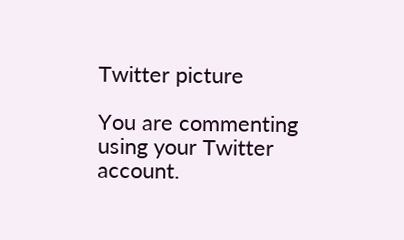Twitter picture

You are commenting using your Twitter account.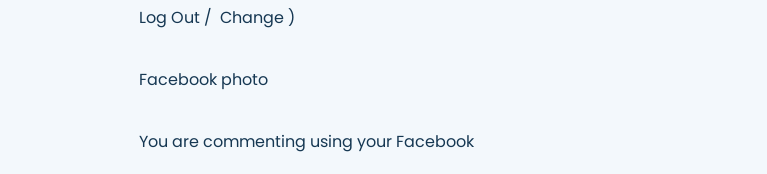Log Out /  Change )

Facebook photo

You are commenting using your Facebook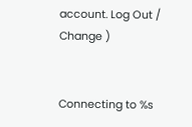account. Log Out /  Change )


Connecting to %s